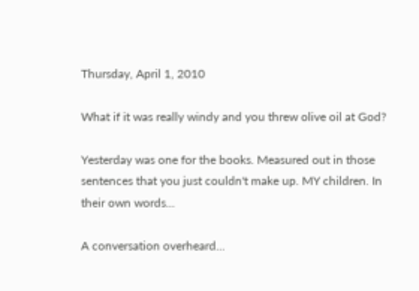Thursday, April 1, 2010

What if it was really windy and you threw olive oil at God?

Yesterday was one for the books. Measured out in those sentences that you just couldn't make up. MY children. In their own words...

A conversation overheard...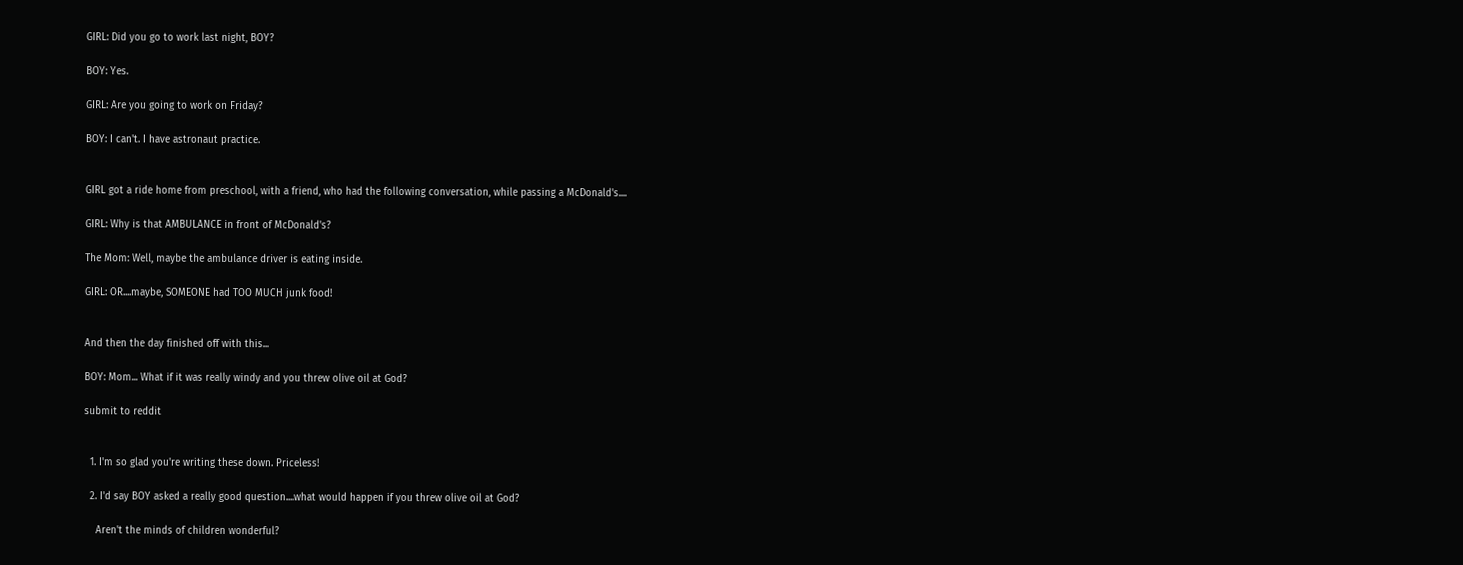GIRL: Did you go to work last night, BOY?

BOY: Yes.

GIRL: Are you going to work on Friday?

BOY: I can't. I have astronaut practice.


GIRL got a ride home from preschool, with a friend, who had the following conversation, while passing a McDonald's....

GIRL: Why is that AMBULANCE in front of McDonald's?

The Mom: Well, maybe the ambulance driver is eating inside.

GIRL: OR....maybe, SOMEONE had TOO MUCH junk food!


And then the day finished off with this...

BOY: Mom... What if it was really windy and you threw olive oil at God?

submit to reddit


  1. I'm so glad you're writing these down. Priceless!

  2. I'd say BOY asked a really good question....what would happen if you threw olive oil at God?

    Aren't the minds of children wonderful?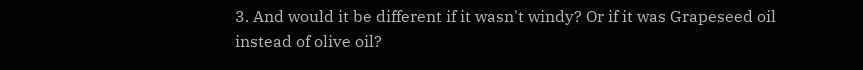3. And would it be different if it wasn't windy? Or if it was Grapeseed oil instead of olive oil?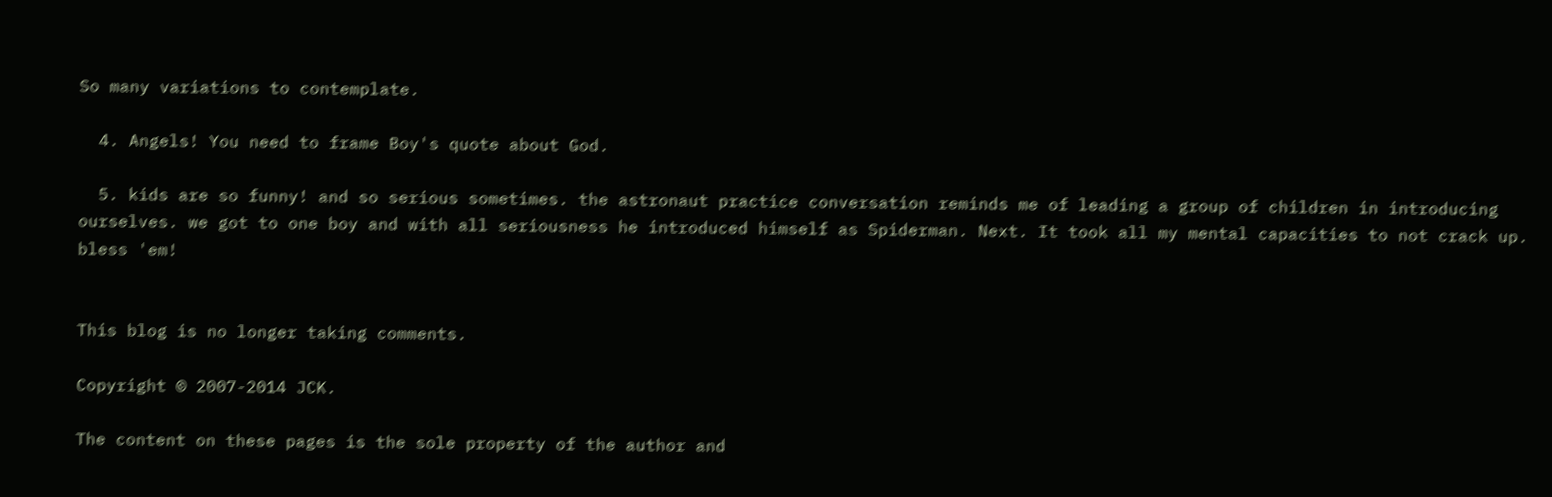So many variations to contemplate.

  4. Angels! You need to frame Boy's quote about God.

  5. kids are so funny! and so serious sometimes. the astronaut practice conversation reminds me of leading a group of children in introducing ourselves. we got to one boy and with all seriousness he introduced himself as Spiderman. Next. It took all my mental capacities to not crack up. bless 'em!


This blog is no longer taking comments.

Copyright © 2007-2014 JCK.

The content on these pages is the sole property of the author and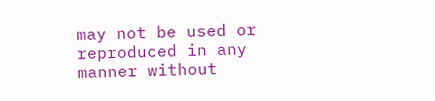may not be used or reproduced in any manner without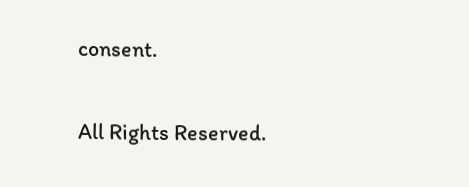consent.

All Rights Reserved.